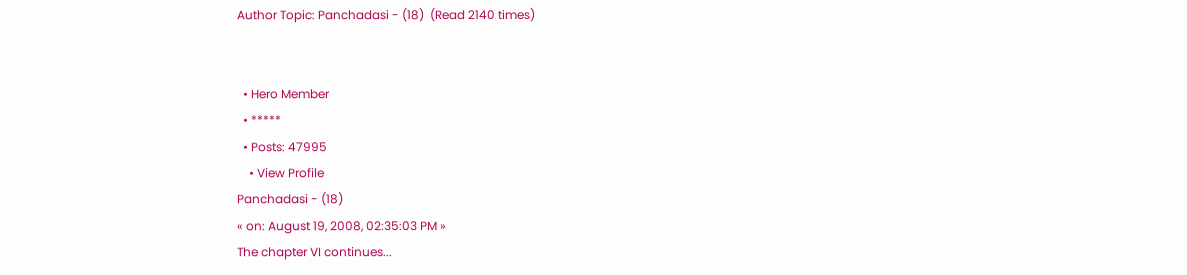Author Topic: Panchadasi - (18)  (Read 2140 times)


  • Hero Member
  • *****
  • Posts: 47995
    • View Profile
Panchadasi - (18)
« on: August 19, 2008, 02:35:03 PM »
The chapter VI continues...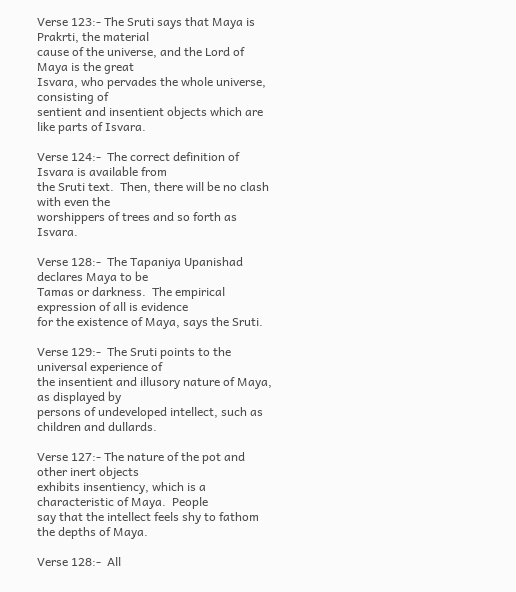Verse 123:- The Sruti says that Maya is Prakrti, the material
cause of the universe, and the Lord of Maya is the great
Isvara, who pervades the whole universe, consisting of
sentient and insentient objects which are like parts of Isvara.

Verse 124:-  The correct definition of Isvara is available from
the Sruti text.  Then, there will be no clash with even the
worshippers of trees and so forth as Isvara.

Verse 128:-  The Tapaniya Upanishad declares Maya to be
Tamas or darkness.  The empirical expression of all is evidence
for the existence of Maya, says the Sruti.

Verse 129:-  The Sruti points to the universal experience of
the insentient and illusory nature of Maya, as displayed by
persons of undeveloped intellect, such as children and dullards.

Verse 127:- The nature of the pot and other inert objects
exhibits insentiency, which is a characteristic of Maya.  People
say that the intellect feels shy to fathom the depths of Maya.

Verse 128:-  All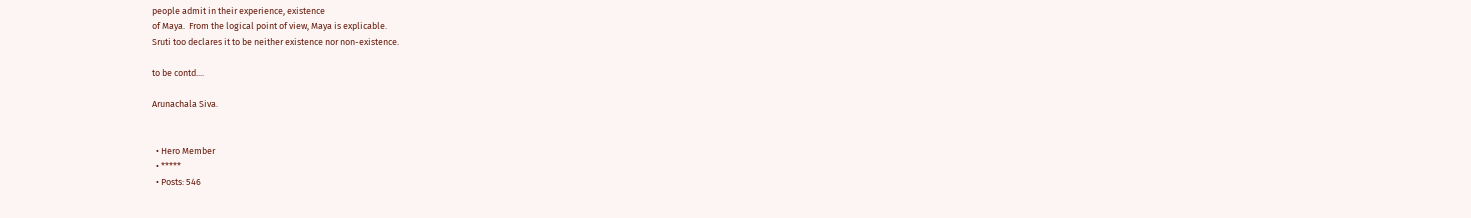people admit in their experience, existence
of Maya.  From the logical point of view, Maya is explicable.
Sruti too declares it to be neither existence nor non-existence.

to be contd....

Arunachala Siva.


  • Hero Member
  • *****
  • Posts: 546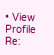• View Profile
Re: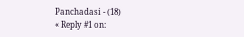Panchadasi - (18)
« Reply #1 on: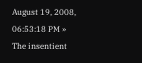August 19, 2008, 06:53:18 PM »
The insentient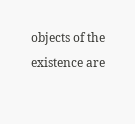objects of the existence are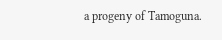a progeny of Tamoguna.